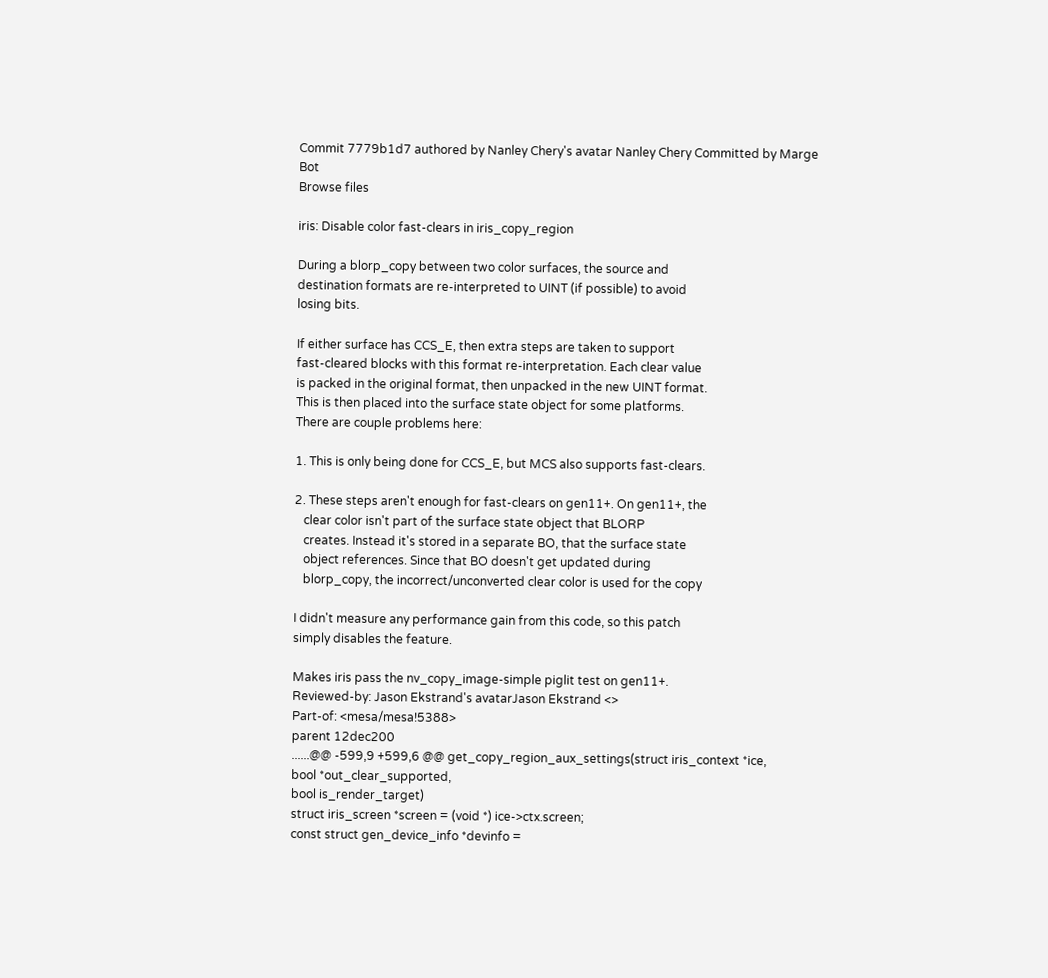Commit 7779b1d7 authored by Nanley Chery's avatar Nanley Chery Committed by Marge Bot
Browse files

iris: Disable color fast-clears in iris_copy_region

During a blorp_copy between two color surfaces, the source and
destination formats are re-interpreted to UINT (if possible) to avoid
losing bits.

If either surface has CCS_E, then extra steps are taken to support
fast-cleared blocks with this format re-interpretation. Each clear value
is packed in the original format, then unpacked in the new UINT format.
This is then placed into the surface state object for some platforms.
There are couple problems here:

1. This is only being done for CCS_E, but MCS also supports fast-clears.

2. These steps aren't enough for fast-clears on gen11+. On gen11+, the
   clear color isn't part of the surface state object that BLORP
   creates. Instead it's stored in a separate BO, that the surface state
   object references. Since that BO doesn't get updated during
   blorp_copy, the incorrect/unconverted clear color is used for the copy

I didn't measure any performance gain from this code, so this patch
simply disables the feature.

Makes iris pass the nv_copy_image-simple piglit test on gen11+.
Reviewed-by: Jason Ekstrand's avatarJason Ekstrand <>
Part-of: <mesa/mesa!5388>
parent 12dec200
......@@ -599,9 +599,6 @@ get_copy_region_aux_settings(struct iris_context *ice,
bool *out_clear_supported,
bool is_render_target)
struct iris_screen *screen = (void *) ice->ctx.screen;
const struct gen_device_info *devinfo =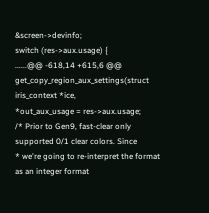&screen->devinfo;
switch (res->aux.usage) {
......@@ -618,14 +615,6 @@ get_copy_region_aux_settings(struct iris_context *ice,
*out_aux_usage = res->aux.usage;
/* Prior to Gen9, fast-clear only supported 0/1 clear colors. Since
* we're going to re-interpret the format as an integer format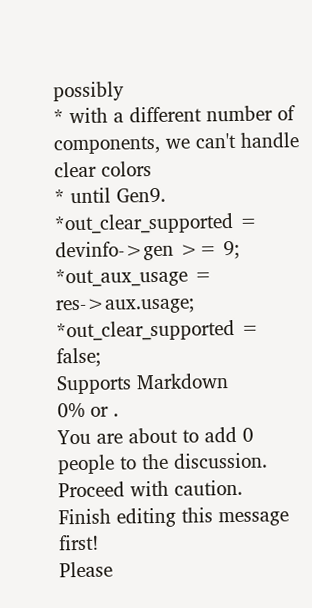possibly
* with a different number of components, we can't handle clear colors
* until Gen9.
*out_clear_supported = devinfo->gen >= 9;
*out_aux_usage = res->aux.usage;
*out_clear_supported = false;
Supports Markdown
0% or .
You are about to add 0 people to the discussion. Proceed with caution.
Finish editing this message first!
Please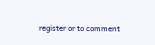register or to comment